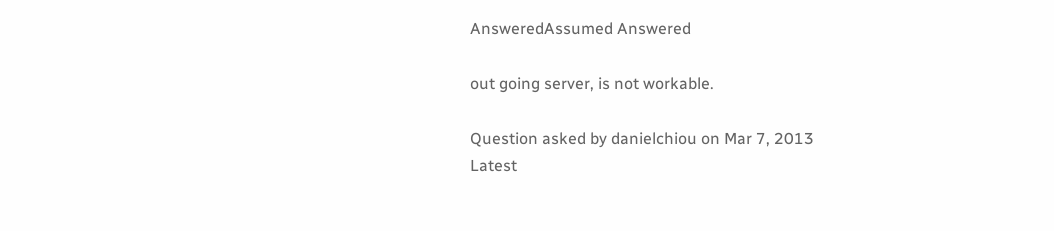AnsweredAssumed Answered

out going server, is not workable.

Question asked by danielchiou on Mar 7, 2013
Latest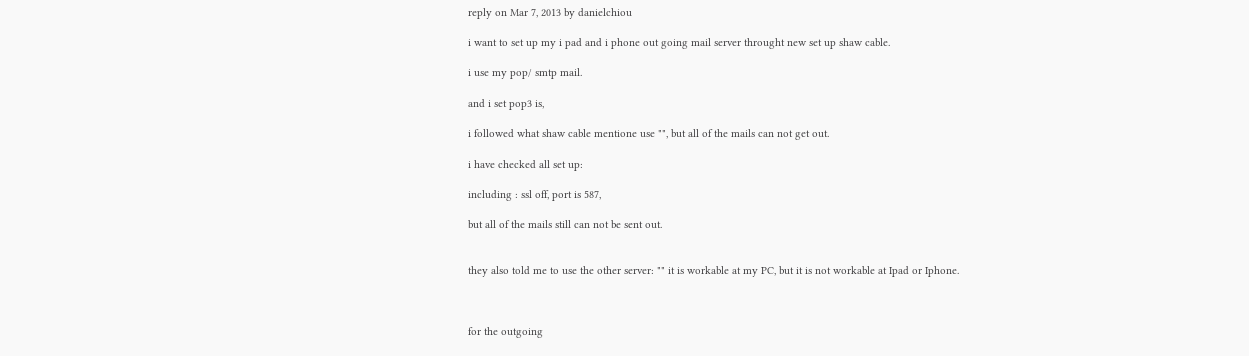reply on Mar 7, 2013 by danielchiou

i want to set up my i pad and i phone out going mail server throught new set up shaw cable.

i use my pop/ smtp mail.

and i set pop3 is,

i followed what shaw cable mentione use "", but all of the mails can not get out.

i have checked all set up:

including : ssl off, port is 587,

but all of the mails still can not be sent out.


they also told me to use the other server: "" it is workable at my PC, but it is not workable at Ipad or Iphone.



for the outgoing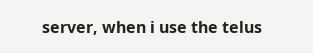server, when i use the telus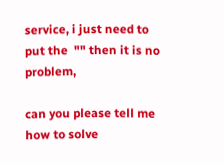service, i just need to put the  "" then it is no problem,

can you please tell me how to solve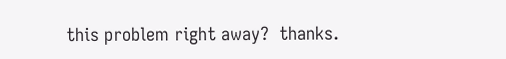this problem right away?  thanks.